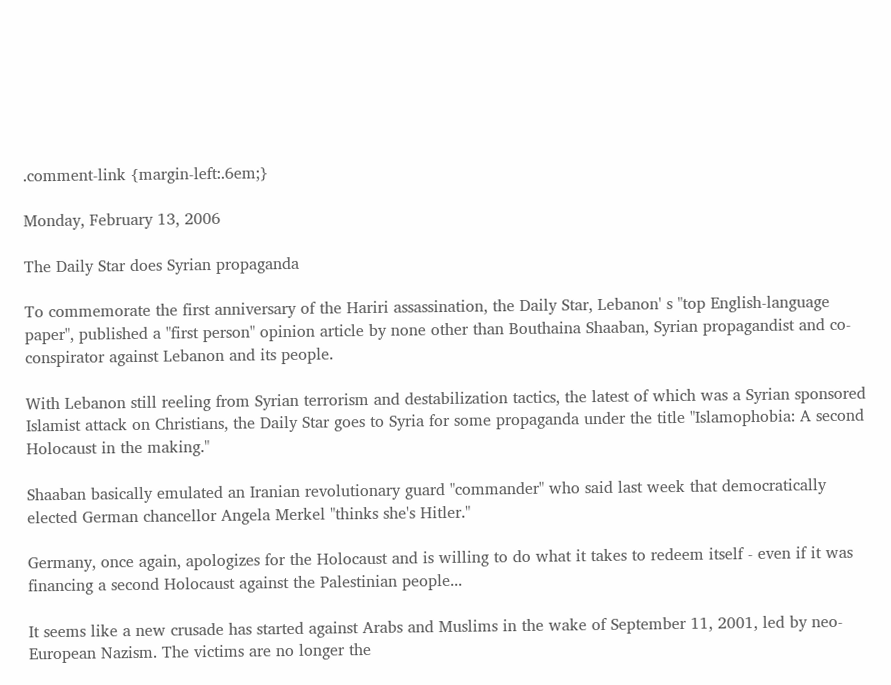.comment-link {margin-left:.6em;}

Monday, February 13, 2006

The Daily Star does Syrian propaganda

To commemorate the first anniversary of the Hariri assassination, the Daily Star, Lebanon' s "top English-language paper", published a "first person" opinion article by none other than Bouthaina Shaaban, Syrian propagandist and co-conspirator against Lebanon and its people.

With Lebanon still reeling from Syrian terrorism and destabilization tactics, the latest of which was a Syrian sponsored Islamist attack on Christians, the Daily Star goes to Syria for some propaganda under the title "Islamophobia: A second Holocaust in the making."

Shaaban basically emulated an Iranian revolutionary guard "commander" who said last week that democratically elected German chancellor Angela Merkel "thinks she's Hitler."

Germany, once again, apologizes for the Holocaust and is willing to do what it takes to redeem itself - even if it was financing a second Holocaust against the Palestinian people...

It seems like a new crusade has started against Arabs and Muslims in the wake of September 11, 2001, led by neo-European Nazism. The victims are no longer the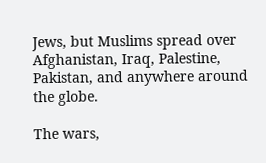Jews, but Muslims spread over Afghanistan, Iraq, Palestine, Pakistan, and anywhere around the globe.

The wars,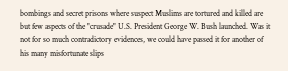bombings and secret prisons where suspect Muslims are tortured and killed are but few aspects of the "crusade" U.S. President George W. Bush launched. Was it not for so much contradictory evidences, we could have passed it for another of his many misfortunate slips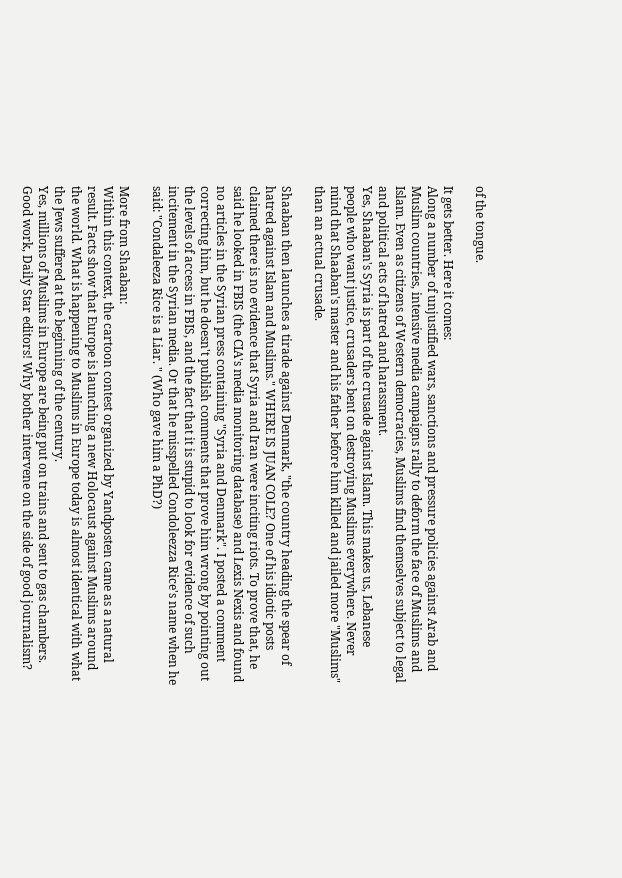of the tongue.

It gets better. Here it comes:
Along a number of unjustified wars, sanctions and pressure policies against Arab and Muslim countries, intensive media campaigns rally to deform the face of Muslims and Islam. Even as citizens of Western democracies, Muslims find themselves subject to legal and political acts of hatred and harassment.
Yes, Shaaban's Syria is part of the crusade against Islam. This makes us, Lebanese people who want justice, crusaders bent on destroying Muslims everywhere. Never mind that Shaaban's master and his father before him killed and jailed more "Muslims" than an actual crusade.

Shaaban then launches a tirade against Denmark, "the country heading the spear of hatred against Islam and Muslims." WHERE IS JUAN COLE? One of his idiotic posts claimed there is no evidence that Syria and Iran were inciting riots. To prove that, he said he looked in FBIS (the CIA's media monitoring database) and Lexis Nexis and found no articles in the Syrian press containing "Syria and Denmark". I posted a comment correcting him, but he doesn't publish comments that prove him wrong by pointing out the levels of access in FBIS, and the fact that it is stupid to look for evidence of such incitement in the Syrian media. Or that he misspelled Condoleezza Rice's name when he said: "Condaleeza Rice is a Liar. " (Who gave him a PhD?)

More from Shaaban:
Within this context, the cartoon contest organized by Yandposten came as a natural result. Facts show that Europe is launching a new Holocaust against Muslims around the world. What is happening to Muslims in Europe today is almost identical with what the Jews suffered at the beginning of the century.
Yes, millions of Muslims in Europe are being put on trains and sent to gas chambers. Good work, Daily Star editors! Why bother intervene on the side of good journalism?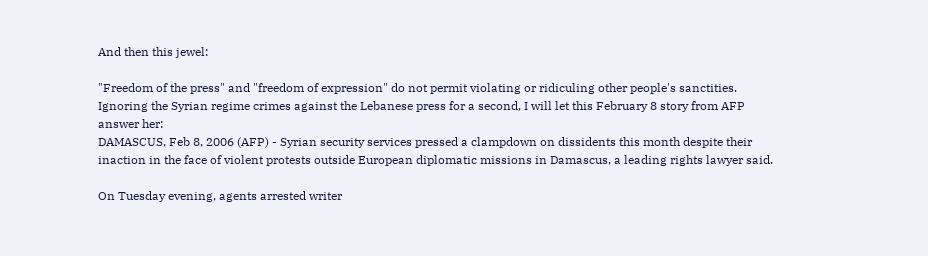And then this jewel:

"Freedom of the press" and "freedom of expression" do not permit violating or ridiculing other people's sanctities.
Ignoring the Syrian regime crimes against the Lebanese press for a second, I will let this February 8 story from AFP answer her:
DAMASCUS, Feb 8, 2006 (AFP) - Syrian security services pressed a clampdown on dissidents this month despite their inaction in the face of violent protests outside European diplomatic missions in Damascus, a leading rights lawyer said.

On Tuesday evening, agents arrested writer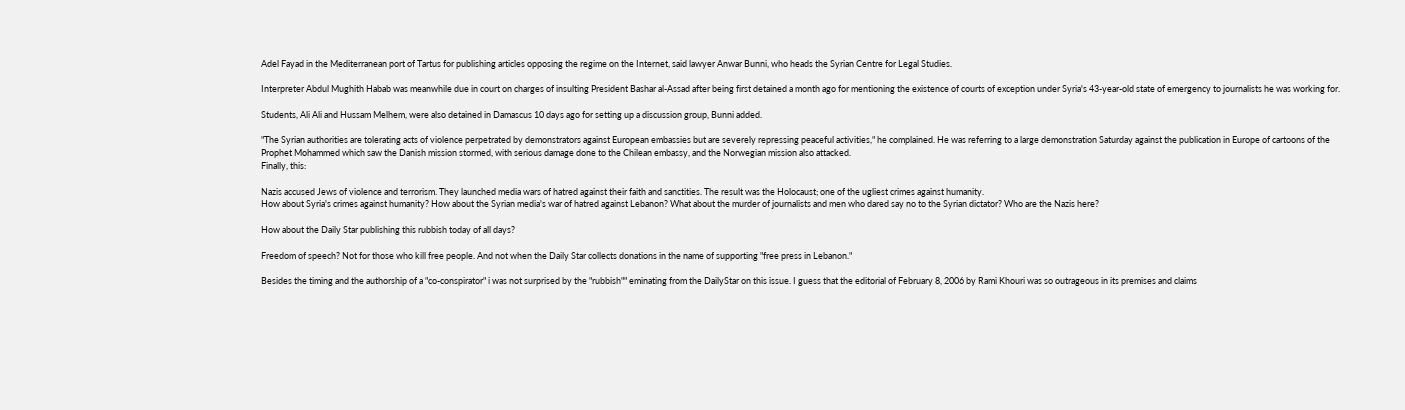Adel Fayad in the Mediterranean port of Tartus for publishing articles opposing the regime on the Internet, said lawyer Anwar Bunni, who heads the Syrian Centre for Legal Studies.

Interpreter Abdul Mughith Habab was meanwhile due in court on charges of insulting President Bashar al-Assad after being first detained a month ago for mentioning the existence of courts of exception under Syria's 43-year-old state of emergency to journalists he was working for.

Students, Ali Ali and Hussam Melhem, were also detained in Damascus 10 days ago for setting up a discussion group, Bunni added.

"The Syrian authorities are tolerating acts of violence perpetrated by demonstrators against European embassies but are severely repressing peaceful activities," he complained. He was referring to a large demonstration Saturday against the publication in Europe of cartoons of the Prophet Mohammed which saw the Danish mission stormed, with serious damage done to the Chilean embassy, and the Norwegian mission also attacked.
Finally, this:

Nazis accused Jews of violence and terrorism. They launched media wars of hatred against their faith and sanctities. The result was the Holocaust; one of the ugliest crimes against humanity.
How about Syria's crimes against humanity? How about the Syrian media's war of hatred against Lebanon? What about the murder of journalists and men who dared say no to the Syrian dictator? Who are the Nazis here?

How about the Daily Star publishing this rubbish today of all days?

Freedom of speech? Not for those who kill free people. And not when the Daily Star collects donations in the name of supporting "free press in Lebanon."

Besides the timing and the authorship of a "co-conspirator" i was not surprised by the "rubbish"" eminating from the DailyStar on this issue. I guess that the editorial of February 8, 2006 by Rami Khouri was so outrageous in its premises and claims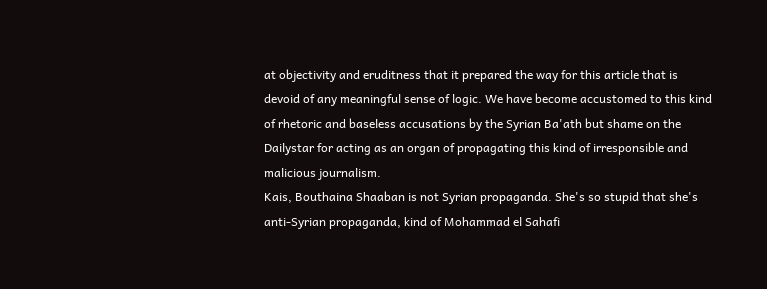at objectivity and eruditness that it prepared the way for this article that is devoid of any meaningful sense of logic. We have become accustomed to this kind of rhetoric and baseless accusations by the Syrian Ba'ath but shame on the Dailystar for acting as an organ of propagating this kind of irresponsible and malicious journalism.
Kais, Bouthaina Shaaban is not Syrian propaganda. She's so stupid that she's anti-Syrian propaganda, kind of Mohammad el Sahafi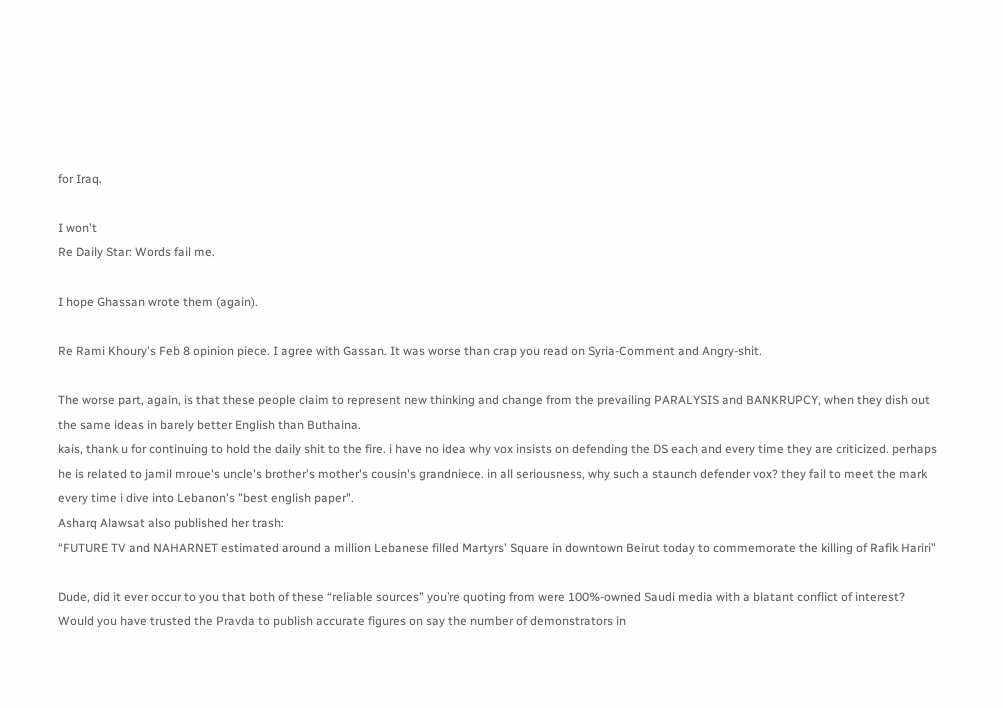for Iraq.

I won't
Re Daily Star: Words fail me.

I hope Ghassan wrote them (again).

Re Rami Khoury's Feb 8 opinion piece. I agree with Gassan. It was worse than crap you read on Syria-Comment and Angry-shit.

The worse part, again, is that these people claim to represent new thinking and change from the prevailing PARALYSIS and BANKRUPCY, when they dish out the same ideas in barely better English than Buthaina.
kais, thank u for continuing to hold the daily shit to the fire. i have no idea why vox insists on defending the DS each and every time they are criticized. perhaps he is related to jamil mroue's uncle's brother's mother's cousin's grandniece. in all seriousness, why such a staunch defender vox? they fail to meet the mark every time i dive into Lebanon's "best english paper".
Asharq Alawsat also published her trash:
“FUTURE TV and NAHARNET estimated around a million Lebanese filled Martyrs' Square in downtown Beirut today to commemorate the killing of Rafik Hariri”

Dude, did it ever occur to you that both of these “reliable sources” you’re quoting from were 100%-owned Saudi media with a blatant conflict of interest?
Would you have trusted the Pravda to publish accurate figures on say the number of demonstrators in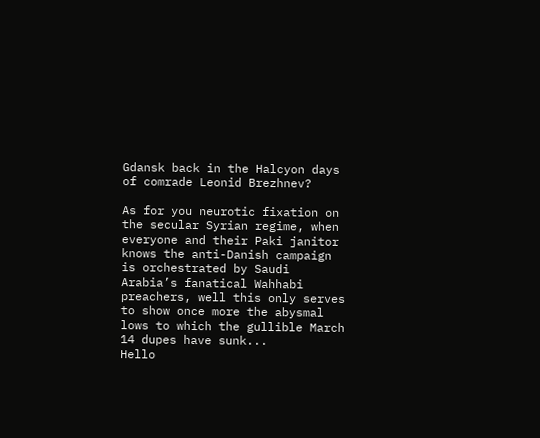Gdansk back in the Halcyon days of comrade Leonid Brezhnev?

As for you neurotic fixation on the secular Syrian regime, when everyone and their Paki janitor knows the anti-Danish campaign is orchestrated by Saudi Arabia’s fanatical Wahhabi preachers, well this only serves to show once more the abysmal lows to which the gullible March 14 dupes have sunk...
Hello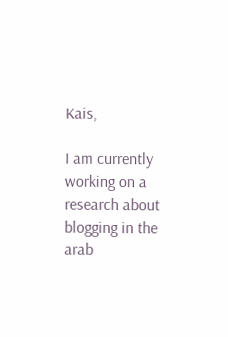Kais,

I am currently working on a research about blogging in the arab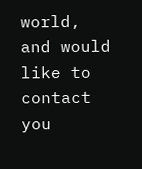world, and would like to contact you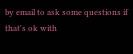by email to ask some questions if that's ok with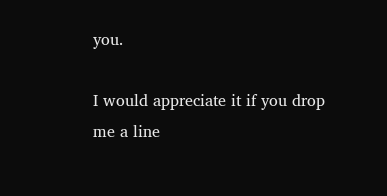you.

I would appreciate it if you drop me a line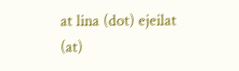at lina (dot) ejeilat (at)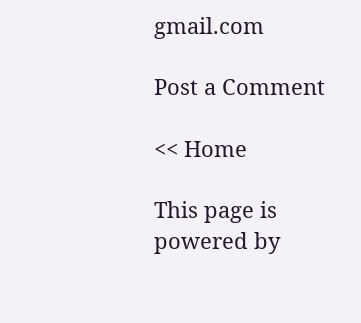gmail.com

Post a Comment

<< Home

This page is powered by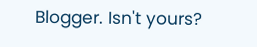Blogger. Isn't yours?